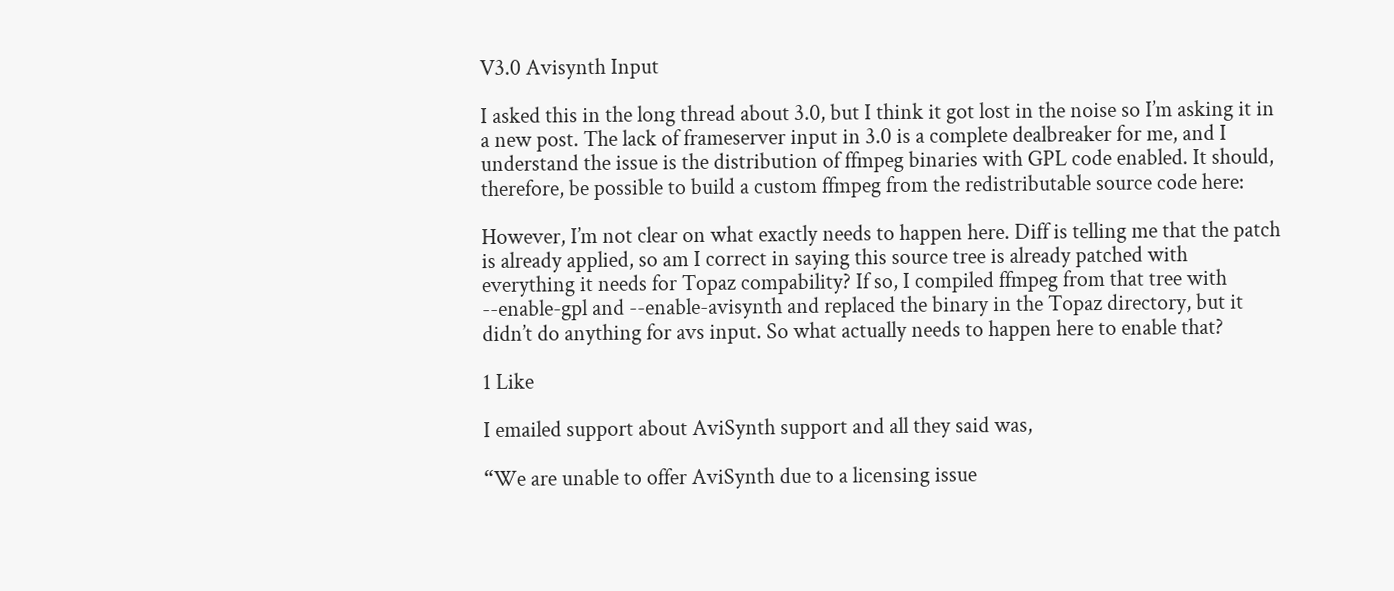V3.0 Avisynth Input

I asked this in the long thread about 3.0, but I think it got lost in the noise so I’m asking it in a new post. The lack of frameserver input in 3.0 is a complete dealbreaker for me, and I understand the issue is the distribution of ffmpeg binaries with GPL code enabled. It should, therefore, be possible to build a custom ffmpeg from the redistributable source code here:

However, I’m not clear on what exactly needs to happen here. Diff is telling me that the patch is already applied, so am I correct in saying this source tree is already patched with everything it needs for Topaz compability? If so, I compiled ffmpeg from that tree with --enable-gpl and --enable-avisynth and replaced the binary in the Topaz directory, but it didn’t do anything for avs input. So what actually needs to happen here to enable that?

1 Like

I emailed support about AviSynth support and all they said was,

“We are unable to offer AviSynth due to a licensing issue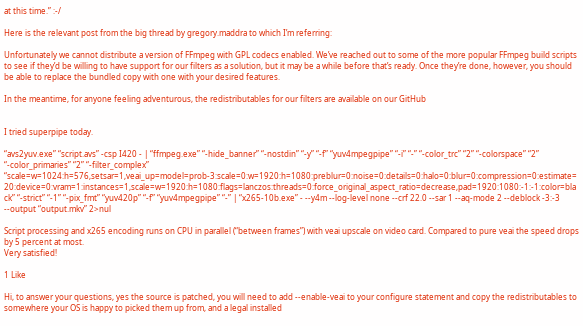at this time.” :-/

Here is the relevant post from the big thread by gregory.maddra to which I’m referring:

Unfortunately we cannot distribute a version of FFmpeg with GPL codecs enabled. We’ve reached out to some of the more popular FFmpeg build scripts to see if they’d be willing to have support for our filters as a solution, but it may be a while before that’s ready. Once they’re done, however, you should be able to replace the bundled copy with one with your desired features.

In the meantime, for anyone feeling adventurous, the redistributables for our filters are available on our GitHub


I tried superpipe today.

“avs2yuv.exe” “script.avs” -csp I420 - | “ffmpeg.exe” “-hide_banner” “-nostdin” “-y” “-f” “yuv4mpegpipe” “-i” “-” “-color_trc” “2” “-colorspace” “2” “-color_primaries” “2” “-filter_complex” “scale=w=1024:h=576,setsar=1,veai_up=model=prob-3:scale=0:w=1920:h=1080:preblur=0:noise=0:details=0:halo=0:blur=0:compression=0:estimate=20:device=0:vram=1:instances=1,scale=w=1920:h=1080:flags=lanczos:threads=0:force_original_aspect_ratio=decrease,pad=1920:1080:-1:-1:color=black” “-strict” “-1” “-pix_fmt” “yuv420p” “-f” “yuv4mpegpipe” “-” | “x265-10b.exe” - --y4m --log-level none --crf 22.0 --sar 1 --aq-mode 2 --deblock -3:-3 --output “output.mkv” 2>nul

Script processing and x265 encoding runs on CPU in parallel (“between frames”) with veai upscale on video card. Compared to pure veai the speed drops by 5 percent at most.
Very satisfied!

1 Like

Hi, to answer your questions, yes the source is patched, you will need to add --enable-veai to your configure statement and copy the redistributables to somewhere your OS is happy to picked them up from, and a legal installed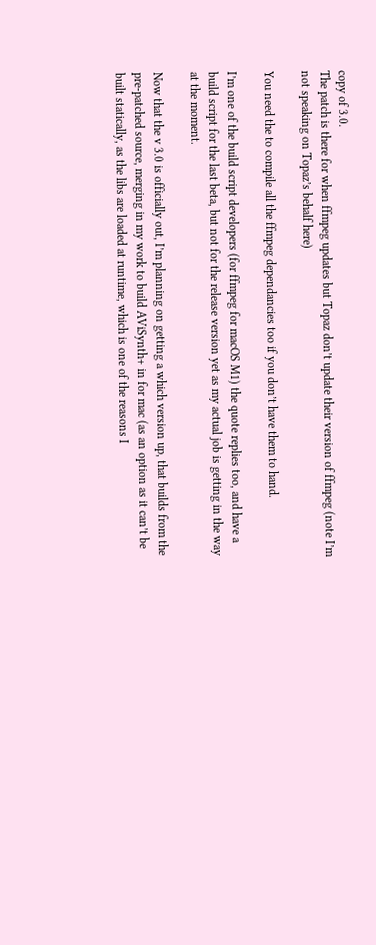copy of 3.0.
The patch is there for when ffmpeg updates but Topaz don’t update their version of ffmpeg (note I’m not speaking on Topaz’s behalf here)

You need the to compile all the ffmpeg dependancies too if you don’t have them to hand.

I’m one of the build script developers (for ffmpeg for macOS M1) the quote replies too, and have a build script for the last beta, but not for the release version yet as my actual job is getting in the way at the moment.

Now that the v 3.0 is officially out, I’m planning on getting a which version up, that builds from the pre-patched source, merging in my work to build AViSynth+ in for mac (as an option as it can’t be built statically, as the libs are loaded at runtime, which is one of the reasons I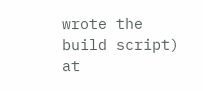wrote the build script) at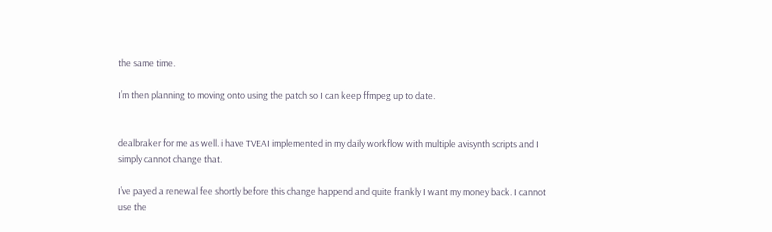the same time.

I’m then planning to moving onto using the patch so I can keep ffmpeg up to date.


dealbraker for me as well. i have TVEAI implemented in my daily workflow with multiple avisynth scripts and I simply cannot change that.

I’ve payed a renewal fee shortly before this change happend and quite frankly I want my money back. I cannot use the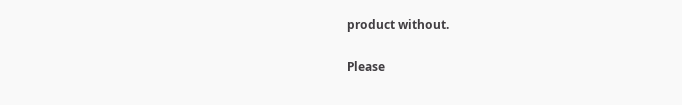product without.

Please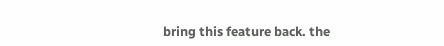bring this feature back. the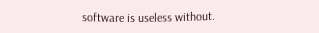software is useless without.